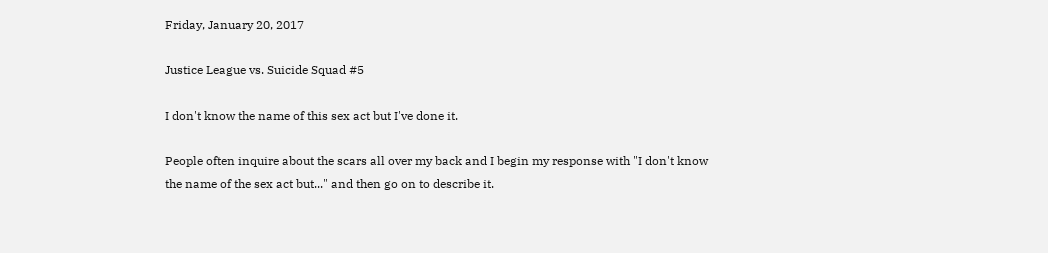Friday, January 20, 2017

Justice League vs. Suicide Squad #5

I don't know the name of this sex act but I've done it.

People often inquire about the scars all over my back and I begin my response with "I don't know the name of the sex act but..." and then go on to describe it.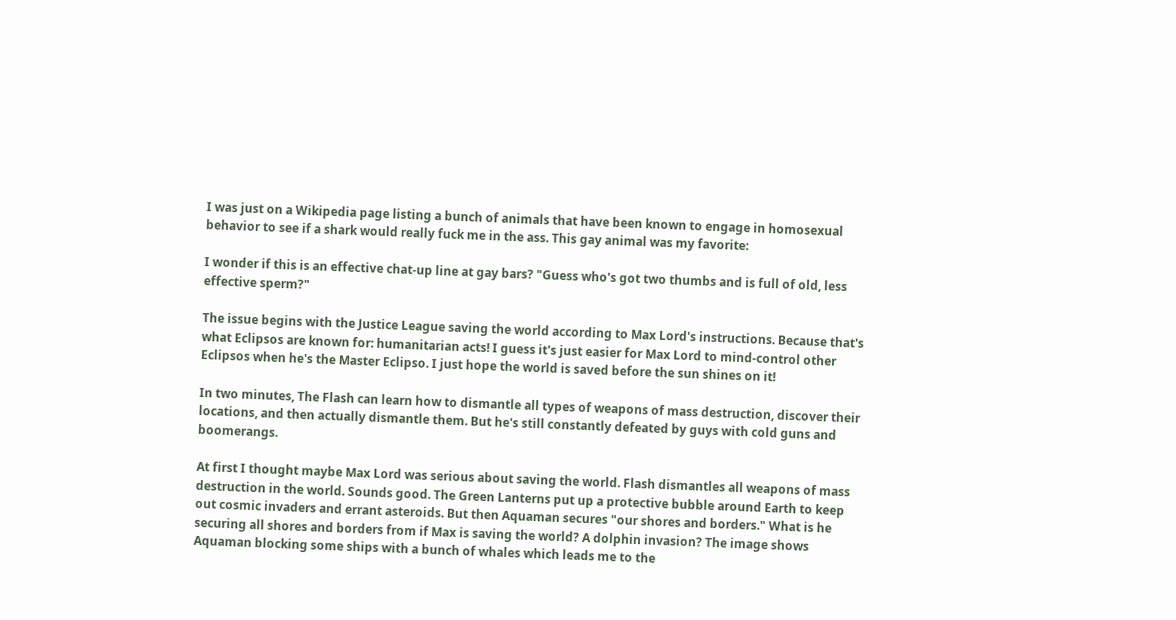I was just on a Wikipedia page listing a bunch of animals that have been known to engage in homosexual behavior to see if a shark would really fuck me in the ass. This gay animal was my favorite:

I wonder if this is an effective chat-up line at gay bars? "Guess who's got two thumbs and is full of old, less effective sperm?"

The issue begins with the Justice League saving the world according to Max Lord's instructions. Because that's what Eclipsos are known for: humanitarian acts! I guess it's just easier for Max Lord to mind-control other Eclipsos when he's the Master Eclipso. I just hope the world is saved before the sun shines on it!

In two minutes, The Flash can learn how to dismantle all types of weapons of mass destruction, discover their locations, and then actually dismantle them. But he's still constantly defeated by guys with cold guns and boomerangs.

At first I thought maybe Max Lord was serious about saving the world. Flash dismantles all weapons of mass destruction in the world. Sounds good. The Green Lanterns put up a protective bubble around Earth to keep out cosmic invaders and errant asteroids. But then Aquaman secures "our shores and borders." What is he securing all shores and borders from if Max is saving the world? A dolphin invasion? The image shows Aquaman blocking some ships with a bunch of whales which leads me to the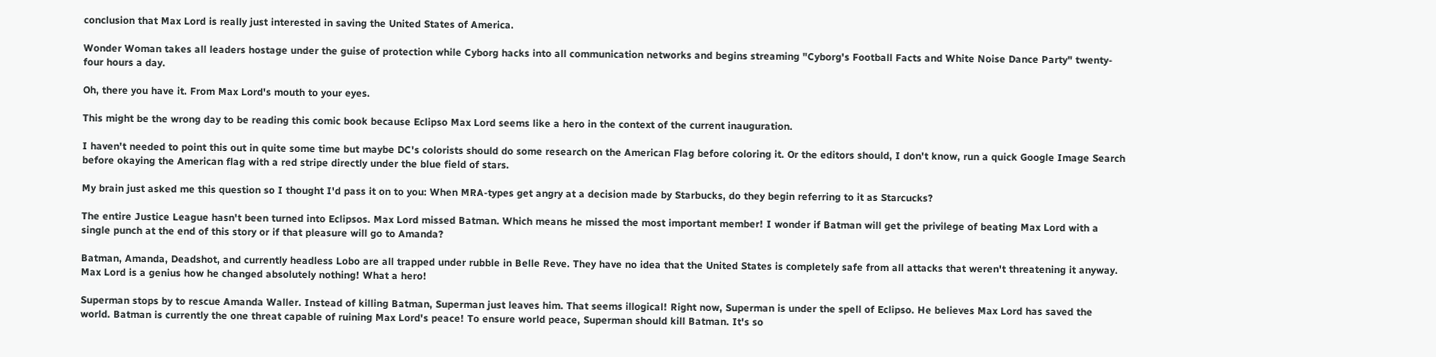conclusion that Max Lord is really just interested in saving the United States of America.

Wonder Woman takes all leaders hostage under the guise of protection while Cyborg hacks into all communication networks and begins streaming "Cyborg's Football Facts and White Noise Dance Party" twenty-four hours a day.

Oh, there you have it. From Max Lord's mouth to your eyes.

This might be the wrong day to be reading this comic book because Eclipso Max Lord seems like a hero in the context of the current inauguration.

I haven't needed to point this out in quite some time but maybe DC's colorists should do some research on the American Flag before coloring it. Or the editors should, I don't know, run a quick Google Image Search before okaying the American flag with a red stripe directly under the blue field of stars.

My brain just asked me this question so I thought I'd pass it on to you: When MRA-types get angry at a decision made by Starbucks, do they begin referring to it as Starcucks?

The entire Justice League hasn't been turned into Eclipsos. Max Lord missed Batman. Which means he missed the most important member! I wonder if Batman will get the privilege of beating Max Lord with a single punch at the end of this story or if that pleasure will go to Amanda?

Batman, Amanda, Deadshot, and currently headless Lobo are all trapped under rubble in Belle Reve. They have no idea that the United States is completely safe from all attacks that weren't threatening it anyway. Max Lord is a genius how he changed absolutely nothing! What a hero!

Superman stops by to rescue Amanda Waller. Instead of killing Batman, Superman just leaves him. That seems illogical! Right now, Superman is under the spell of Eclipso. He believes Max Lord has saved the world. Batman is currently the one threat capable of ruining Max Lord's peace! To ensure world peace, Superman should kill Batman. It's so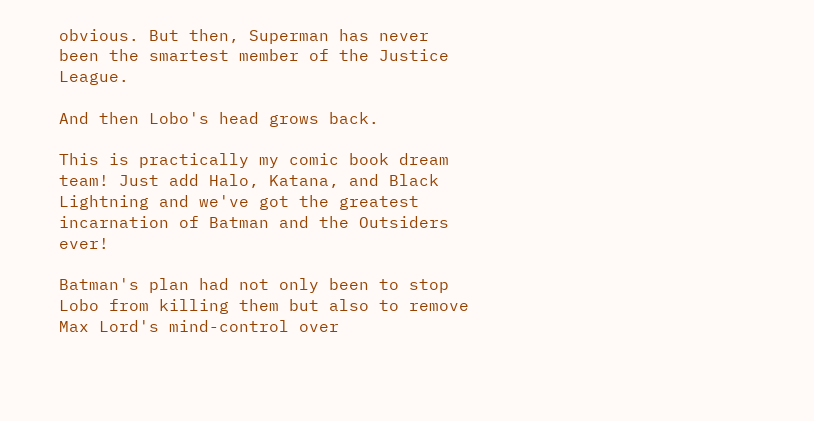obvious. But then, Superman has never been the smartest member of the Justice League.

And then Lobo's head grows back.

This is practically my comic book dream team! Just add Halo, Katana, and Black Lightning and we've got the greatest incarnation of Batman and the Outsiders ever!

Batman's plan had not only been to stop Lobo from killing them but also to remove Max Lord's mind-control over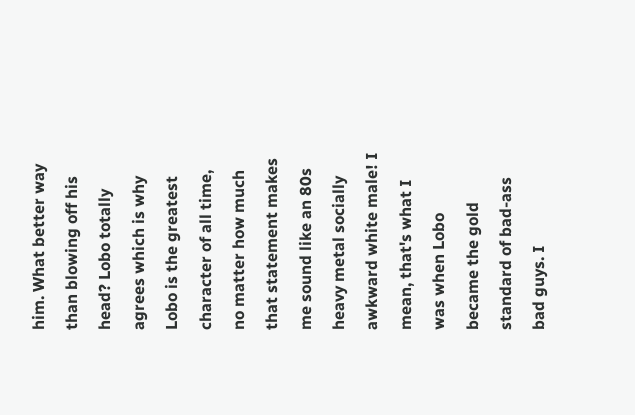him. What better way than blowing off his head? Lobo totally agrees which is why Lobo is the greatest character of all time, no matter how much that statement makes me sound like an 80s heavy metal socially awkward white male! I mean, that's what I was when Lobo became the gold standard of bad-ass bad guys. I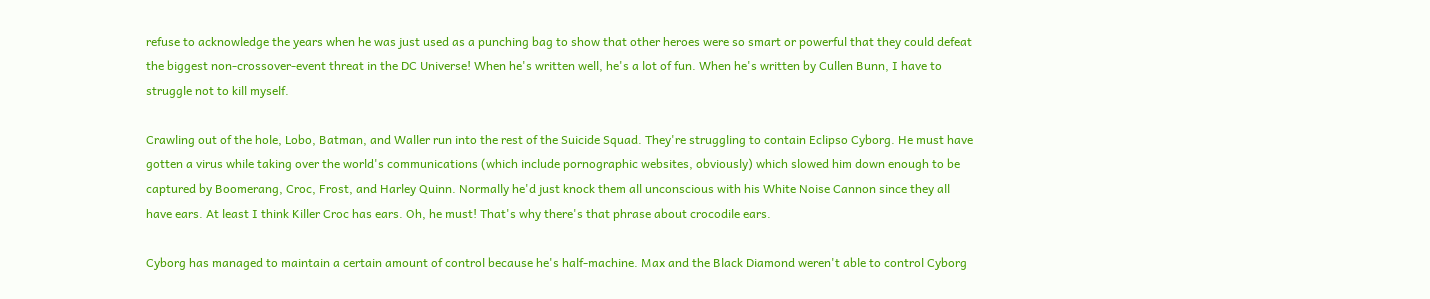refuse to acknowledge the years when he was just used as a punching bag to show that other heroes were so smart or powerful that they could defeat the biggest non-crossover-event threat in the DC Universe! When he's written well, he's a lot of fun. When he's written by Cullen Bunn, I have to struggle not to kill myself.

Crawling out of the hole, Lobo, Batman, and Waller run into the rest of the Suicide Squad. They're struggling to contain Eclipso Cyborg. He must have gotten a virus while taking over the world's communications (which include pornographic websites, obviously) which slowed him down enough to be captured by Boomerang, Croc, Frost, and Harley Quinn. Normally he'd just knock them all unconscious with his White Noise Cannon since they all have ears. At least I think Killer Croc has ears. Oh, he must! That's why there's that phrase about crocodile ears.

Cyborg has managed to maintain a certain amount of control because he's half-machine. Max and the Black Diamond weren't able to control Cyborg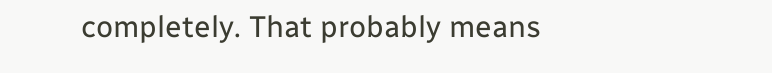completely. That probably means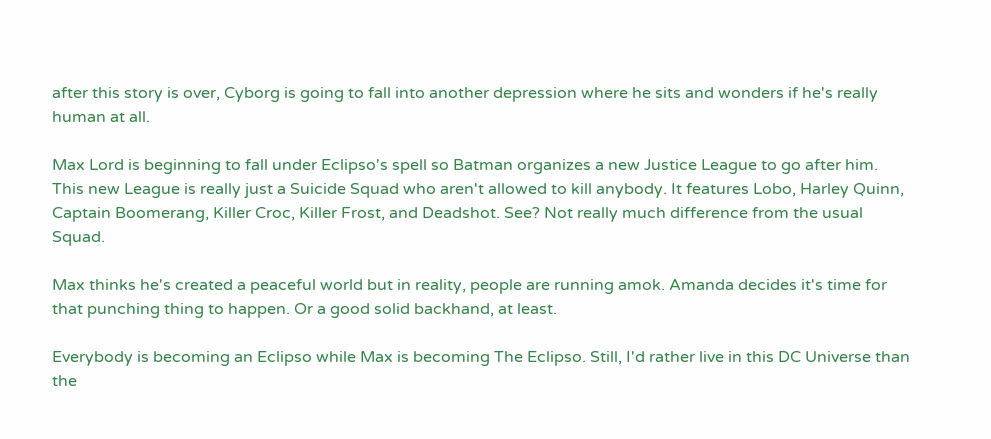after this story is over, Cyborg is going to fall into another depression where he sits and wonders if he's really human at all.

Max Lord is beginning to fall under Eclipso's spell so Batman organizes a new Justice League to go after him. This new League is really just a Suicide Squad who aren't allowed to kill anybody. It features Lobo, Harley Quinn, Captain Boomerang, Killer Croc, Killer Frost, and Deadshot. See? Not really much difference from the usual Squad.

Max thinks he's created a peaceful world but in reality, people are running amok. Amanda decides it's time for that punching thing to happen. Or a good solid backhand, at least.

Everybody is becoming an Eclipso while Max is becoming The Eclipso. Still, I'd rather live in this DC Universe than the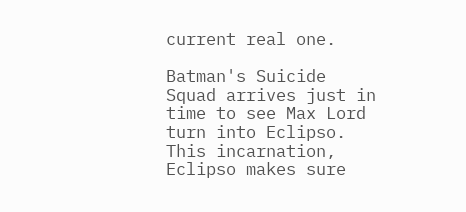current real one.

Batman's Suicide Squad arrives just in time to see Max Lord turn into Eclipso. This incarnation, Eclipso makes sure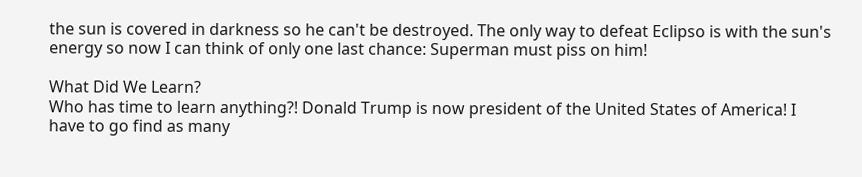the sun is covered in darkness so he can't be destroyed. The only way to defeat Eclipso is with the sun's energy so now I can think of only one last chance: Superman must piss on him!

What Did We Learn?
Who has time to learn anything?! Donald Trump is now president of the United States of America! I have to go find as many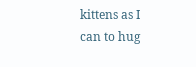kittens as I can to hug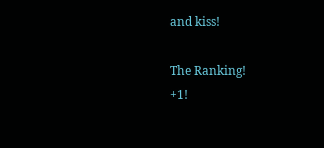and kiss!

The Ranking!
+1!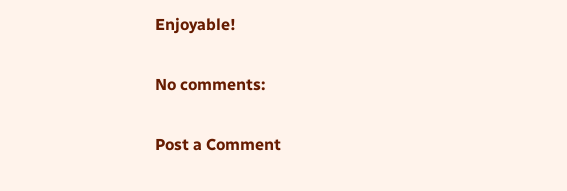Enjoyable!

No comments:

Post a Comment